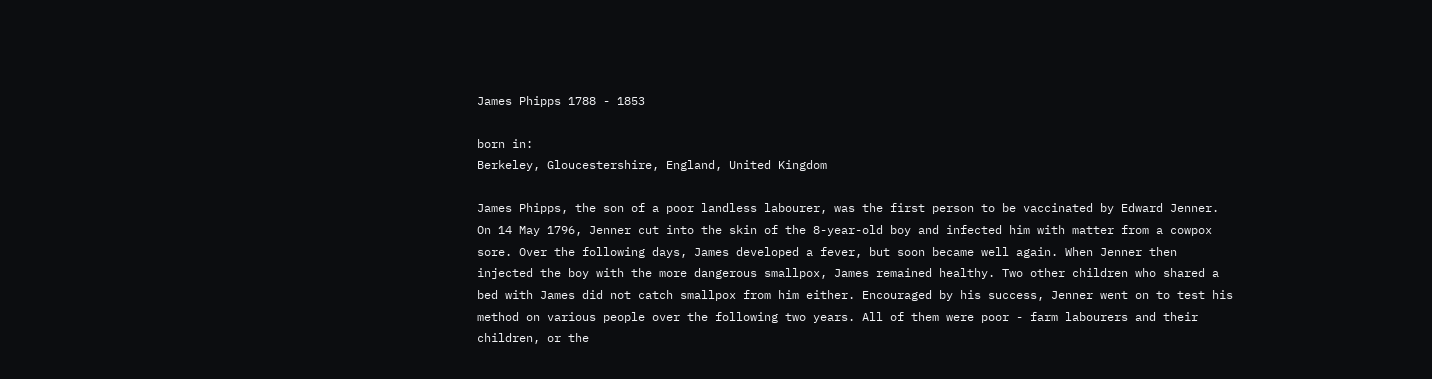James Phipps 1788 - 1853

born in:
Berkeley, Gloucestershire, England, United Kingdom

James Phipps, the son of a poor landless labourer, was the first person to be vaccinated by Edward Jenner. On 14 May 1796, Jenner cut into the skin of the 8-year-old boy and infected him with matter from a cowpox sore. Over the following days, James developed a fever, but soon became well again. When Jenner then injected the boy with the more dangerous smallpox, James remained healthy. Two other children who shared a bed with James did not catch smallpox from him either. Encouraged by his success, Jenner went on to test his method on various people over the following two years. All of them were poor - farm labourers and their children, or the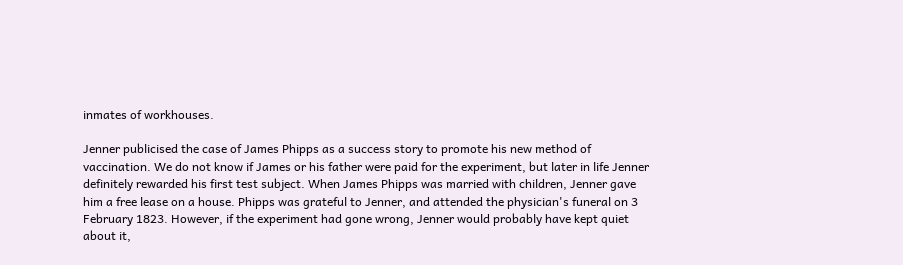inmates of workhouses.

Jenner publicised the case of James Phipps as a success story to promote his new method of vaccination. We do not know if James or his father were paid for the experiment, but later in life Jenner definitely rewarded his first test subject. When James Phipps was married with children, Jenner gave him a free lease on a house. Phipps was grateful to Jenner, and attended the physician's funeral on 3 February 1823. However, if the experiment had gone wrong, Jenner would probably have kept quiet about it,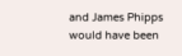and James Phipps would have been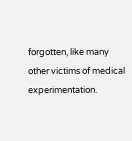forgotten, like many other victims of medical experimentation.